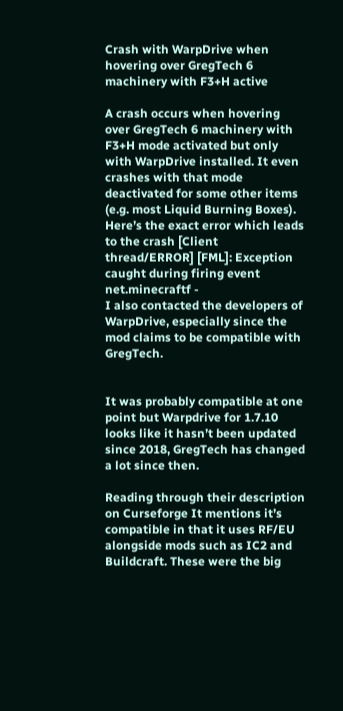Crash with WarpDrive when hovering over GregTech 6 machinery with F3+H active

A crash occurs when hovering over GregTech 6 machinery with F3+H mode activated but only with WarpDrive installed. It even crashes with that mode deactivated for some other items (e.g. most Liquid Burning Boxes).
Here’s the exact error which leads to the crash [Client thread/ERROR] [FML]: Exception caught during firing event net.minecraftf -
I also contacted the developers of WarpDrive, especially since the mod claims to be compatible with GregTech.


It was probably compatible at one point but Warpdrive for 1.7.10 looks like it hasn’t been updated since 2018, GregTech has changed a lot since then.

Reading through their description on Curseforge It mentions it’s compatible in that it uses RF/EU alongside mods such as IC2 and Buildcraft. These were the big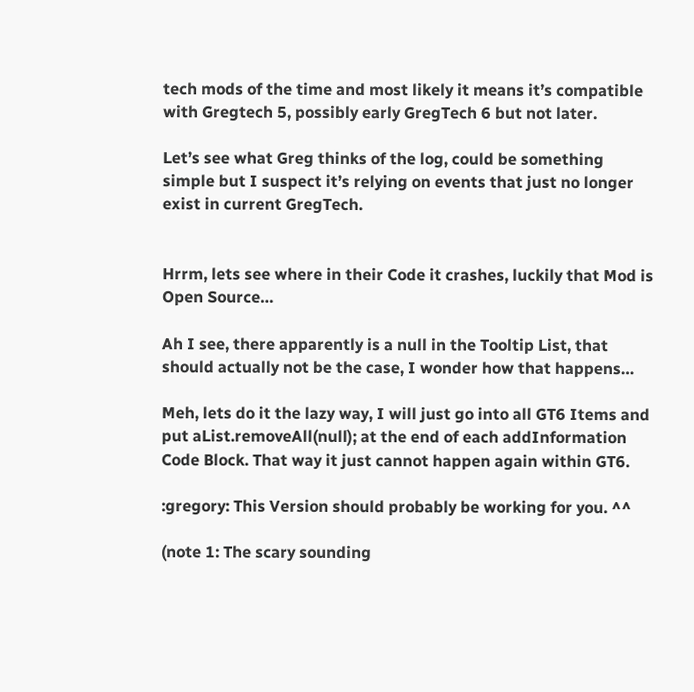tech mods of the time and most likely it means it’s compatible with Gregtech 5, possibly early GregTech 6 but not later.

Let’s see what Greg thinks of the log, could be something simple but I suspect it’s relying on events that just no longer exist in current GregTech.


Hrrm, lets see where in their Code it crashes, luckily that Mod is Open Source…

Ah I see, there apparently is a null in the Tooltip List, that should actually not be the case, I wonder how that happens…

Meh, lets do it the lazy way, I will just go into all GT6 Items and put aList.removeAll(null); at the end of each addInformation Code Block. That way it just cannot happen again within GT6.

:gregory: This Version should probably be working for you. ^^

(note 1: The scary sounding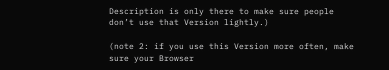Description is only there to make sure people don’t use that Version lightly.)

(note 2: if you use this Version more often, make sure your Browser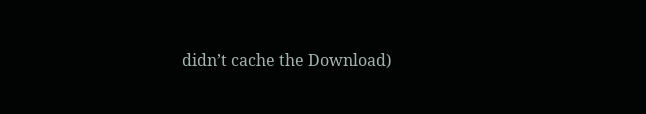didn’t cache the Download)